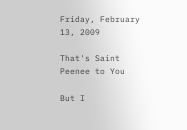Friday, February 13, 2009

That's Saint Peenee to You

But I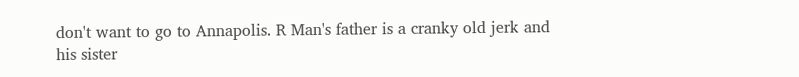don't want to go to Annapolis. R Man's father is a cranky old jerk and his sister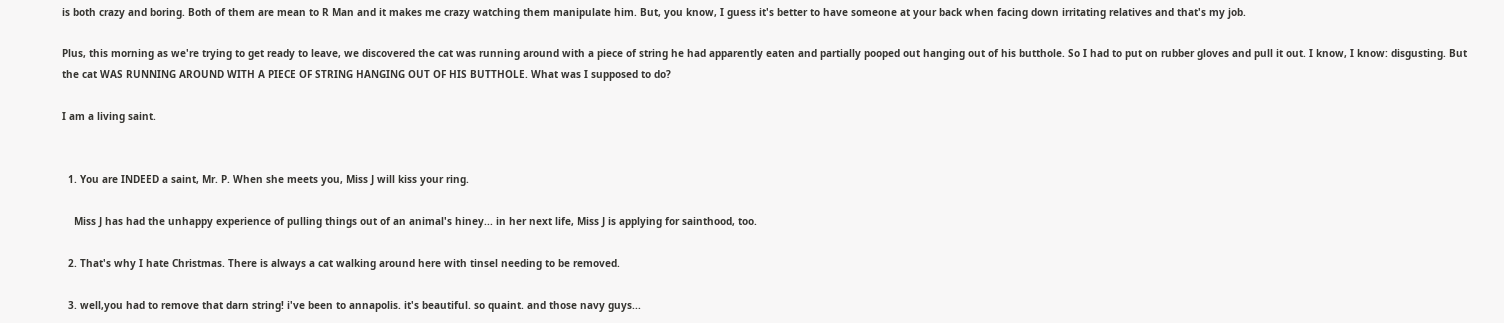is both crazy and boring. Both of them are mean to R Man and it makes me crazy watching them manipulate him. But, you know, I guess it's better to have someone at your back when facing down irritating relatives and that's my job.

Plus, this morning as we're trying to get ready to leave, we discovered the cat was running around with a piece of string he had apparently eaten and partially pooped out hanging out of his butthole. So I had to put on rubber gloves and pull it out. I know, I know: disgusting. But the cat WAS RUNNING AROUND WITH A PIECE OF STRING HANGING OUT OF HIS BUTTHOLE. What was I supposed to do?

I am a living saint.


  1. You are INDEED a saint, Mr. P. When she meets you, Miss J will kiss your ring.

    Miss J has had the unhappy experience of pulling things out of an animal's hiney... in her next life, Miss J is applying for sainthood, too.

  2. That's why I hate Christmas. There is always a cat walking around here with tinsel needing to be removed.

  3. well,you had to remove that darn string! i've been to annapolis. it's beautiful. so quaint. and those navy guys...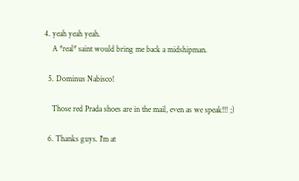4. yeah yeah yeah.
    A *real* saint would bring me back a midshipman.

  5. Dominus Nabisco!

    Those red Prada shoes are in the mail, even as we speak!!! ;)

  6. Thanks guys. I'm at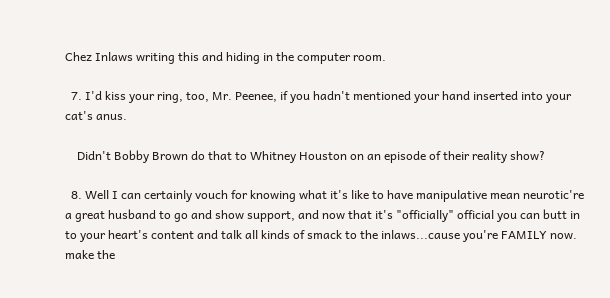Chez Inlaws writing this and hiding in the computer room.

  7. I'd kiss your ring, too, Mr. Peenee, if you hadn't mentioned your hand inserted into your cat's anus.

    Didn't Bobby Brown do that to Whitney Houston on an episode of their reality show?

  8. Well I can certainly vouch for knowing what it's like to have manipulative mean neurotic're a great husband to go and show support, and now that it's "officially" official you can butt in to your heart's content and talk all kinds of smack to the inlaws...cause you're FAMILY now. make the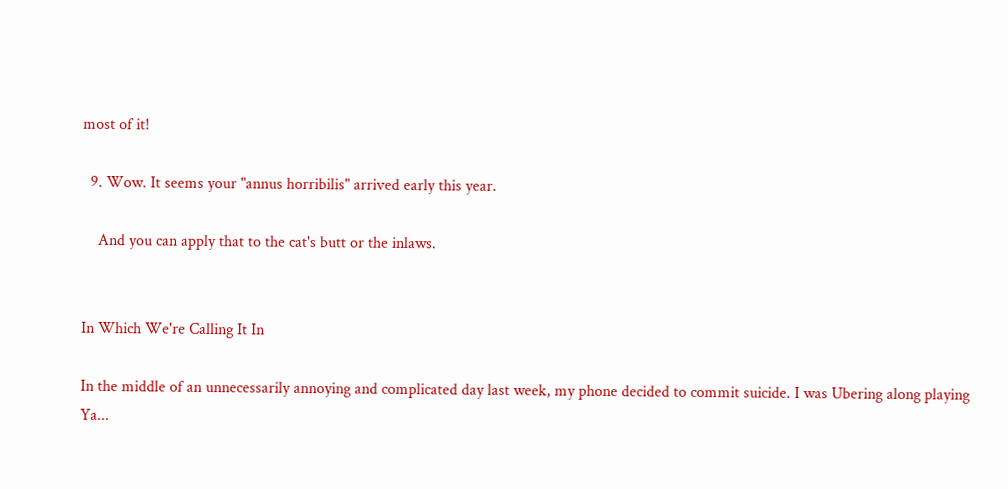most of it!

  9. Wow. It seems your "annus horribilis" arrived early this year.

    And you can apply that to the cat's butt or the inlaws.


In Which We're Calling It In

In the middle of an unnecessarily annoying and complicated day last week, my phone decided to commit suicide. I was Ubering along playing Ya...